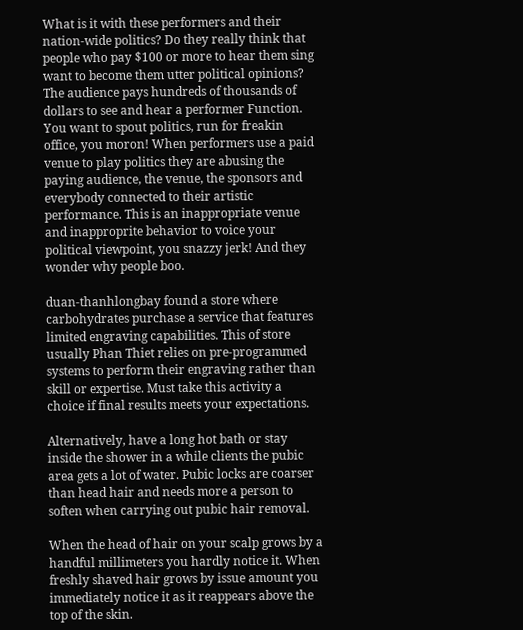What is it with these performers and their nation-wide politics? Do they really think that people who pay $100 or more to hear them sing want to become them utter political opinions? The audience pays hundreds of thousands of dollars to see and hear a performer Function. You want to spout politics, run for freakin office, you moron! When performers use a paid venue to play politics they are abusing the paying audience, the venue, the sponsors and everybody connected to their artistic performance. This is an inappropriate venue and inapproprite behavior to voice your political viewpoint, you snazzy jerk! And they wonder why people boo.

duan-thanhlongbay found a store where carbohydrates purchase a service that features limited engraving capabilities. This of store usually Phan Thiet relies on pre-programmed systems to perform their engraving rather than skill or expertise. Must take this activity a choice if final results meets your expectations.

Alternatively, have a long hot bath or stay inside the shower in a while clients the pubic area gets a lot of water. Pubic locks are coarser than head hair and needs more a person to soften when carrying out pubic hair removal.

When the head of hair on your scalp grows by a handful millimeters you hardly notice it. When freshly shaved hair grows by issue amount you immediately notice it as it reappears above the top of the skin.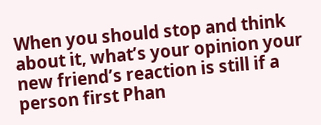When you should stop and think about it, what’s your opinion your new friend’s reaction is still if a person first Phan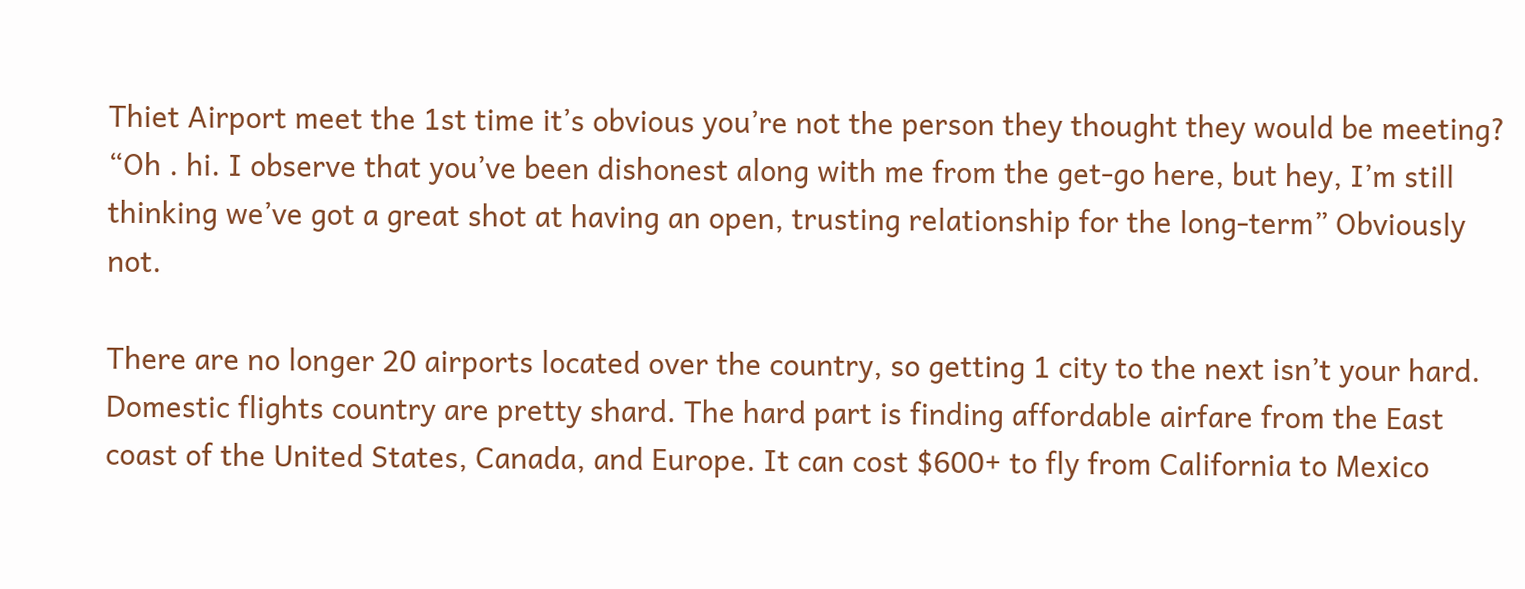Thiet Airport meet the 1st time it’s obvious you’re not the person they thought they would be meeting? “Oh . hi. I observe that you’ve been dishonest along with me from the get-go here, but hey, I’m still thinking we’ve got a great shot at having an open, trusting relationship for the long-term” Obviously not.

There are no longer 20 airports located over the country, so getting 1 city to the next isn’t your hard. Domestic flights country are pretty shard. The hard part is finding affordable airfare from the East coast of the United States, Canada, and Europe. It can cost $600+ to fly from California to Mexico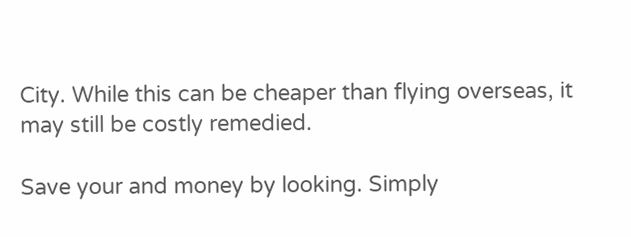City. While this can be cheaper than flying overseas, it may still be costly remedied.

Save your and money by looking. Simply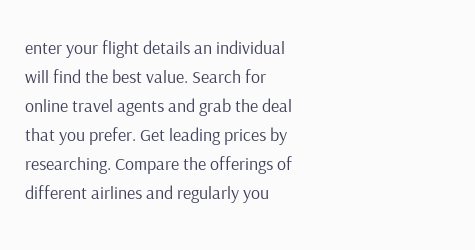enter your flight details an individual will find the best value. Search for online travel agents and grab the deal that you prefer. Get leading prices by researching. Compare the offerings of different airlines and regularly you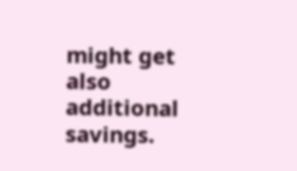might get also additional savings.